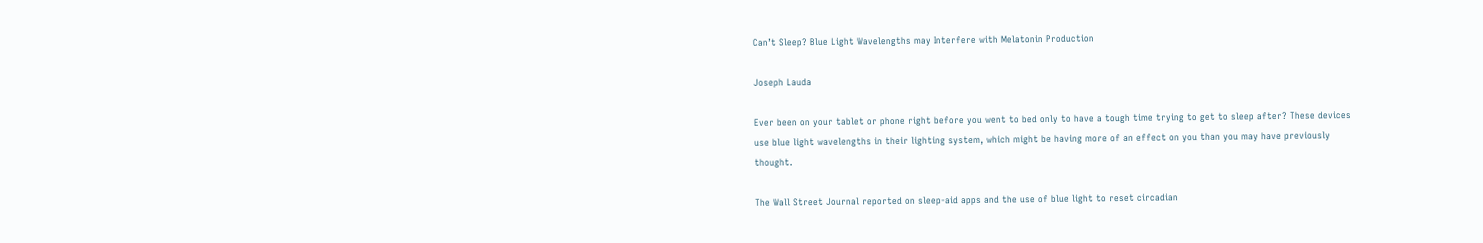Can’t Sleep? Blue Light Wavelengths may Interfere with Melatonin Production

Joseph Lauda

Ever been on your tablet or phone right before you went to bed only to have a tough time trying to get to sleep after? These devices use blue light wavelengths in their lighting system, which might be having more of an effect on you than you may have previously thought.

The Wall Street Journal reported on sleep-aid apps and the use of blue light to reset circadian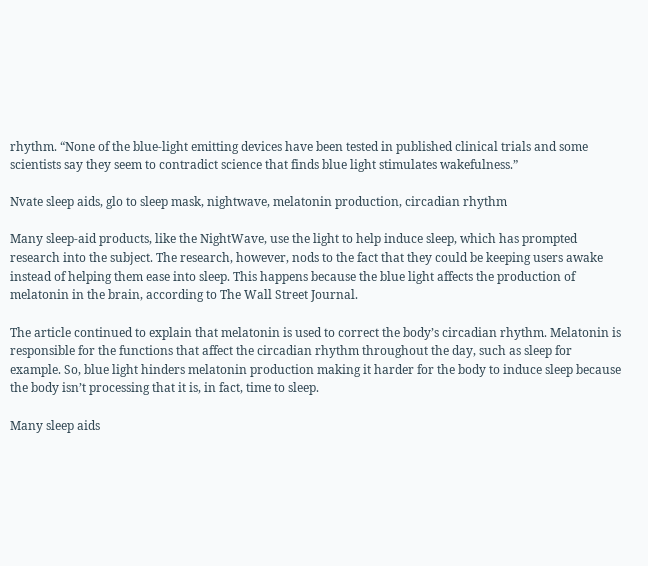rhythm. “None of the blue-light emitting devices have been tested in published clinical trials and some scientists say they seem to contradict science that finds blue light stimulates wakefulness.”

Nvate sleep aids, glo to sleep mask, nightwave, melatonin production, circadian rhythm

Many sleep-aid products, like the NightWave, use the light to help induce sleep, which has prompted research into the subject. The research, however, nods to the fact that they could be keeping users awake instead of helping them ease into sleep. This happens because the blue light affects the production of melatonin in the brain, according to The Wall Street Journal.

The article continued to explain that melatonin is used to correct the body’s circadian rhythm. Melatonin is responsible for the functions that affect the circadian rhythm throughout the day, such as sleep for example. So, blue light hinders melatonin production making it harder for the body to induce sleep because the body isn’t processing that it is, in fact, time to sleep.

Many sleep aids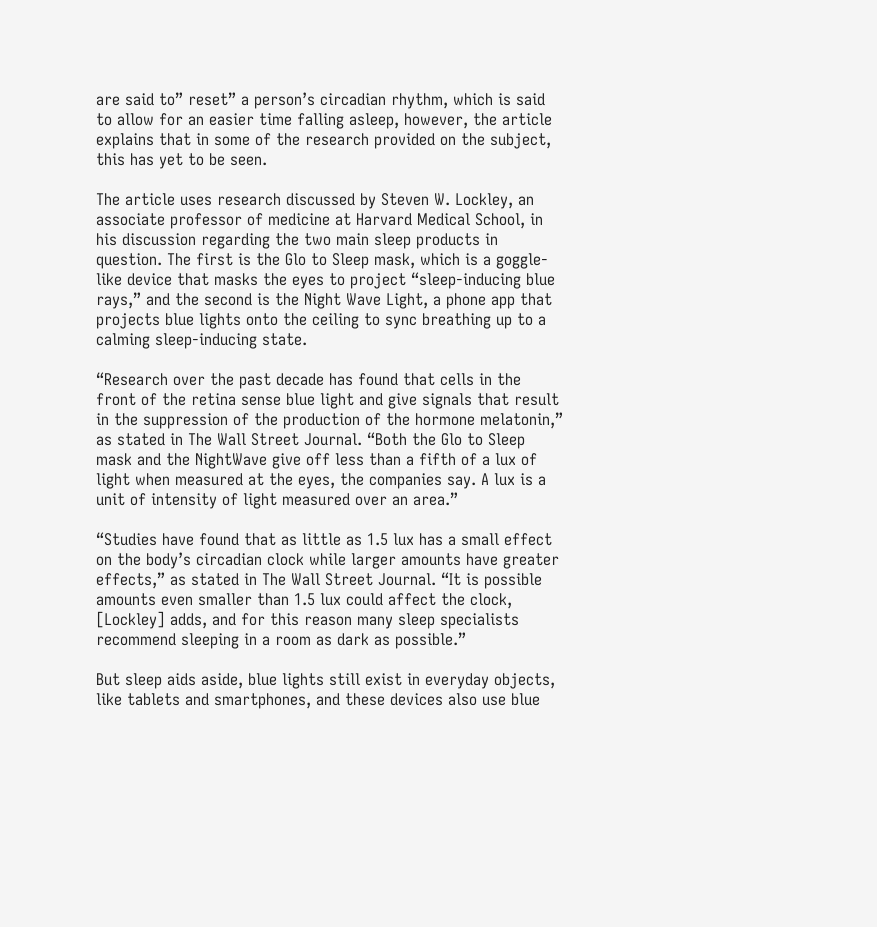are said to” reset” a person’s circadian rhythm, which is said to allow for an easier time falling asleep, however, the article explains that in some of the research provided on the subject, this has yet to be seen.

The article uses research discussed by Steven W. Lockley, an associate professor of medicine at Harvard Medical School, in his discussion regarding the two main sleep products in question. The first is the Glo to Sleep mask, which is a goggle-like device that masks the eyes to project “sleep-inducing blue rays,” and the second is the Night Wave Light, a phone app that projects blue lights onto the ceiling to sync breathing up to a calming sleep-inducing state.

“Research over the past decade has found that cells in the front of the retina sense blue light and give signals that result in the suppression of the production of the hormone melatonin,” as stated in The Wall Street Journal. “Both the Glo to Sleep mask and the NightWave give off less than a fifth of a lux of light when measured at the eyes, the companies say. A lux is a unit of intensity of light measured over an area.”

“Studies have found that as little as 1.5 lux has a small effect on the body’s circadian clock while larger amounts have greater effects,” as stated in The Wall Street Journal. “It is possible amounts even smaller than 1.5 lux could affect the clock, [Lockley] adds, and for this reason many sleep specialists recommend sleeping in a room as dark as possible.”

But sleep aids aside, blue lights still exist in everyday objects, like tablets and smartphones, and these devices also use blue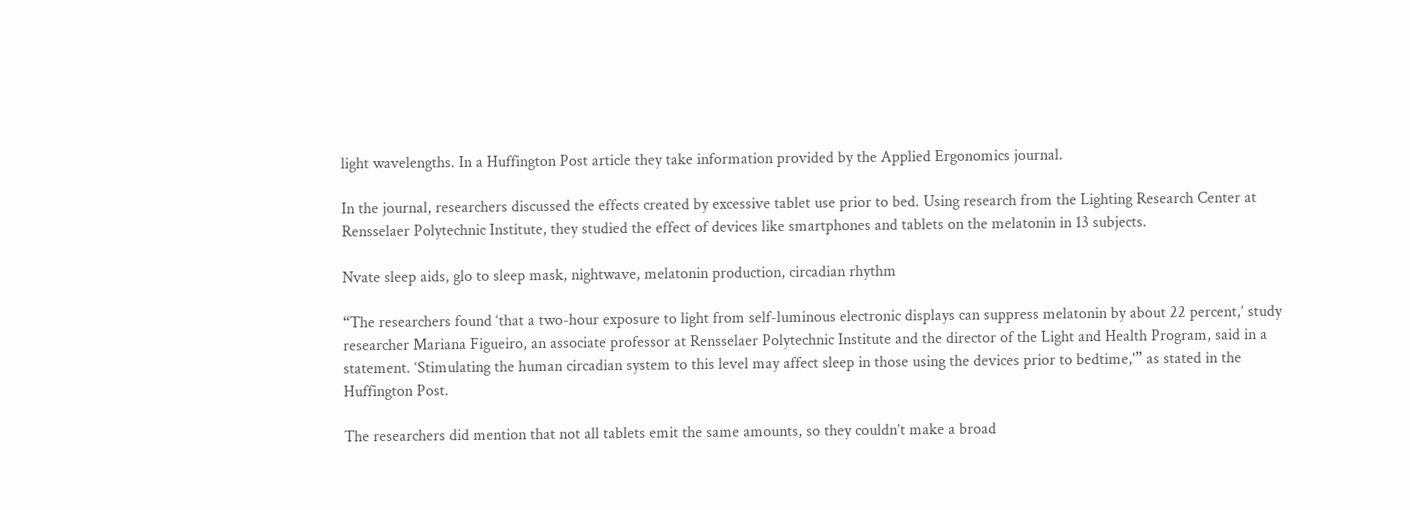light wavelengths. In a Huffington Post article they take information provided by the Applied Ergonomics journal.

In the journal, researchers discussed the effects created by excessive tablet use prior to bed. Using research from the Lighting Research Center at Rensselaer Polytechnic Institute, they studied the effect of devices like smartphones and tablets on the melatonin in 13 subjects.

Nvate sleep aids, glo to sleep mask, nightwave, melatonin production, circadian rhythm

“The researchers found ‘that a two-hour exposure to light from self-luminous electronic displays can suppress melatonin by about 22 percent,’ study researcher Mariana Figueiro, an associate professor at Rensselaer Polytechnic Institute and the director of the Light and Health Program, said in a statement. ‘Stimulating the human circadian system to this level may affect sleep in those using the devices prior to bedtime,'” as stated in the Huffington Post.

The researchers did mention that not all tablets emit the same amounts, so they couldn’t make a broad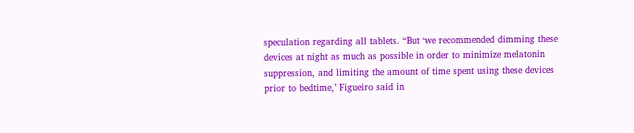speculation regarding all tablets. “But ‘we recommended dimming these devices at night as much as possible in order to minimize melatonin suppression, and limiting the amount of time spent using these devices prior to bedtime,’ Figueiro said in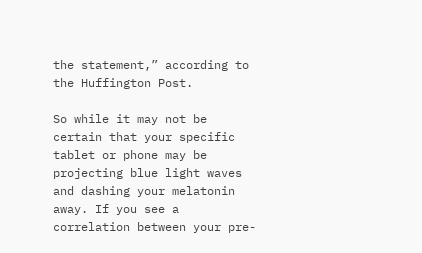the statement,” according to the Huffington Post.

So while it may not be certain that your specific tablet or phone may be projecting blue light waves and dashing your melatonin away. If you see a correlation between your pre-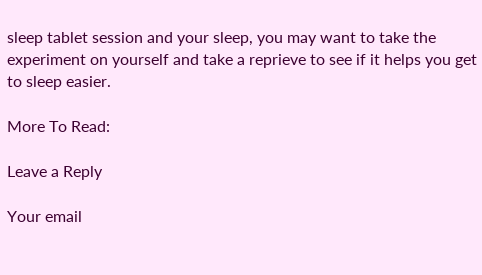sleep tablet session and your sleep, you may want to take the experiment on yourself and take a reprieve to see if it helps you get to sleep easier.

More To Read:

Leave a Reply

Your email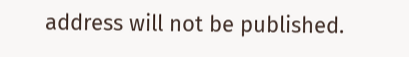address will not be published.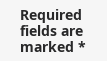Required fields are marked *